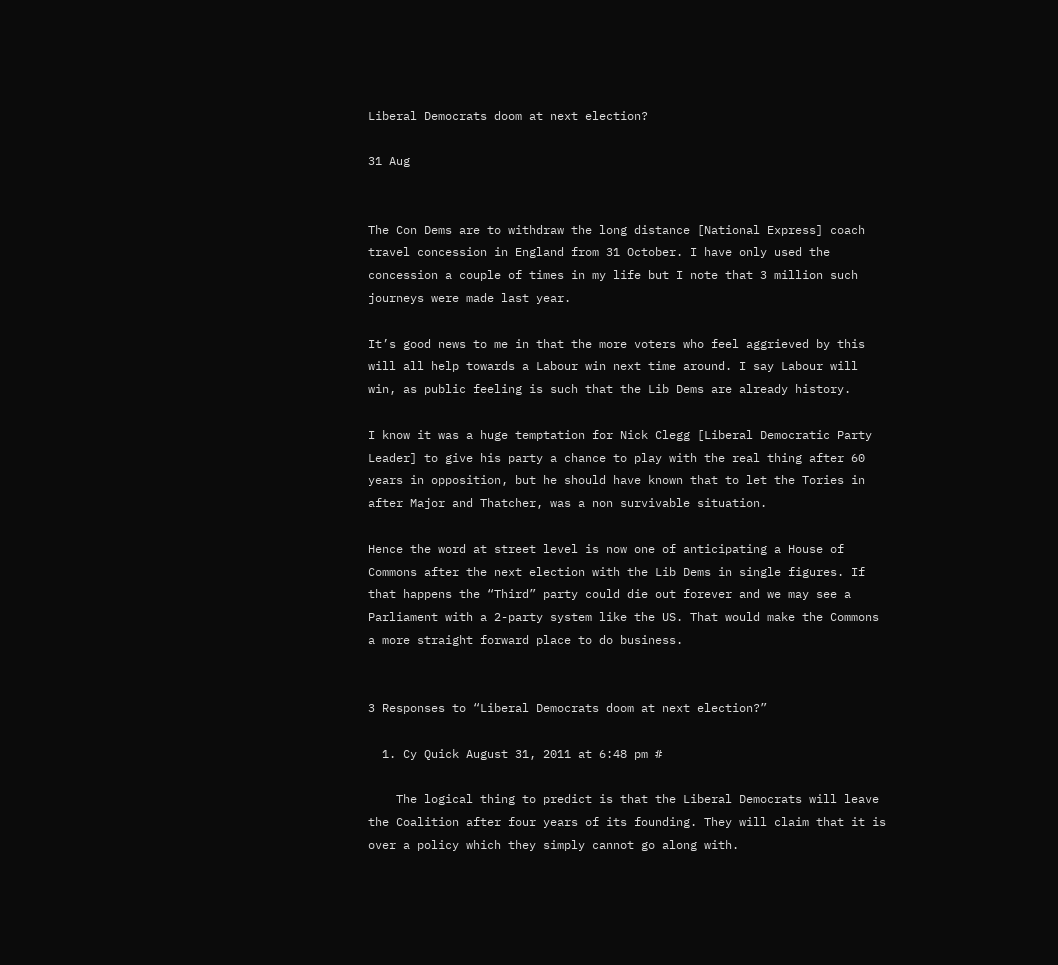Liberal Democrats doom at next election?

31 Aug


The Con Dems are to withdraw the long distance [National Express] coach travel concession in England from 31 October. I have only used the concession a couple of times in my life but I note that 3 million such journeys were made last year.

It’s good news to me in that the more voters who feel aggrieved by this will all help towards a Labour win next time around. I say Labour will win, as public feeling is such that the Lib Dems are already history.

I know it was a huge temptation for Nick Clegg [Liberal Democratic Party Leader] to give his party a chance to play with the real thing after 60 years in opposition, but he should have known that to let the Tories in after Major and Thatcher, was a non survivable situation.

Hence the word at street level is now one of anticipating a House of Commons after the next election with the Lib Dems in single figures. If that happens the “Third” party could die out forever and we may see a Parliament with a 2-party system like the US. That would make the Commons a more straight forward place to do business.


3 Responses to “Liberal Democrats doom at next election?”

  1. Cy Quick August 31, 2011 at 6:48 pm #

    The logical thing to predict is that the Liberal Democrats will leave the Coalition after four years of its founding. They will claim that it is over a policy which they simply cannot go along with.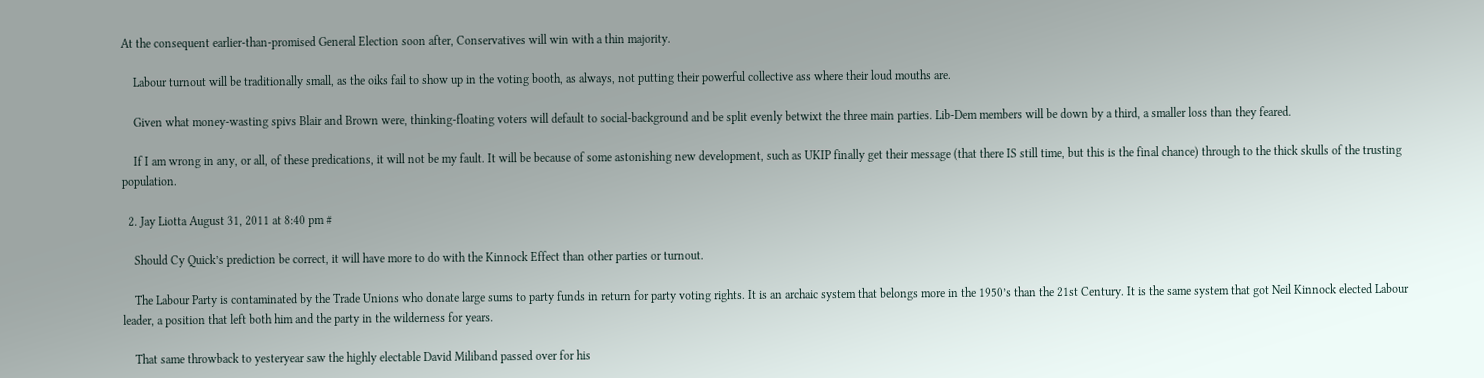At the consequent earlier-than-promised General Election soon after, Conservatives will win with a thin majority.

    Labour turnout will be traditionally small, as the oiks fail to show up in the voting booth, as always, not putting their powerful collective ass where their loud mouths are.

    Given what money-wasting spivs Blair and Brown were, thinking-floating voters will default to social-background and be split evenly betwixt the three main parties. Lib-Dem members will be down by a third, a smaller loss than they feared.

    If I am wrong in any, or all, of these predications, it will not be my fault. It will be because of some astonishing new development, such as UKIP finally get their message (that there IS still time, but this is the final chance) through to the thick skulls of the trusting population.

  2. Jay Liotta August 31, 2011 at 8:40 pm #

    Should Cy Quick’s prediction be correct, it will have more to do with the Kinnock Effect than other parties or turnout.

    The Labour Party is contaminated by the Trade Unions who donate large sums to party funds in return for party voting rights. It is an archaic system that belongs more in the 1950’s than the 21st Century. It is the same system that got Neil Kinnock elected Labour leader, a position that left both him and the party in the wilderness for years.

    That same throwback to yesteryear saw the highly electable David Miliband passed over for his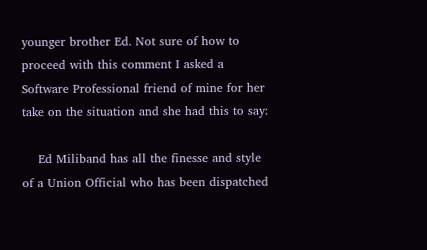younger brother Ed. Not sure of how to proceed with this comment I asked a Software Professional friend of mine for her take on the situation and she had this to say:

    Ed Miliband has all the finesse and style of a Union Official who has been dispatched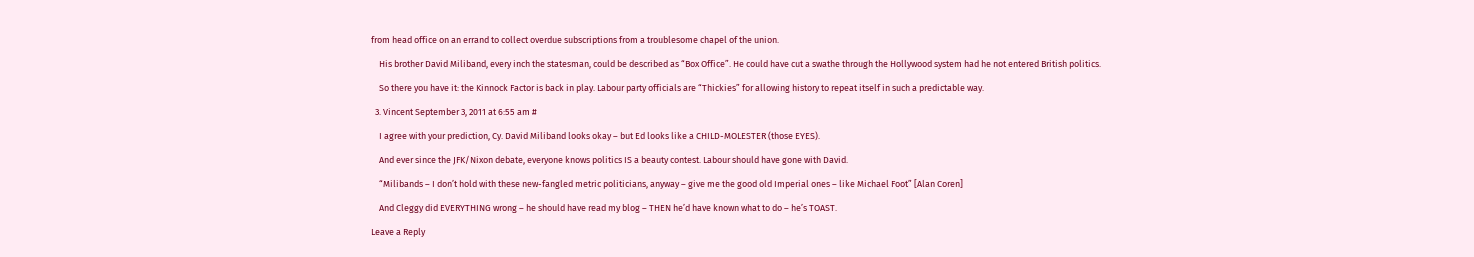from head office on an errand to collect overdue subscriptions from a troublesome chapel of the union.

    His brother David Miliband, every inch the statesman, could be described as “Box Office”. He could have cut a swathe through the Hollywood system had he not entered British politics.

    So there you have it: the Kinnock Factor is back in play. Labour party officials are “Thickies” for allowing history to repeat itself in such a predictable way.

  3. Vincent September 3, 2011 at 6:55 am #

    I agree with your prediction, Cy. David Miliband looks okay – but Ed looks like a CHILD-MOLESTER (those EYES).

    And ever since the JFK/Nixon debate, everyone knows politics IS a beauty contest. Labour should have gone with David.

    “Milibands – I don’t hold with these new-fangled metric politicians, anyway – give me the good old Imperial ones – like Michael Foot” [Alan Coren]

    And Cleggy did EVERYTHING wrong – he should have read my blog – THEN he’d have known what to do – he’s TOAST.

Leave a Reply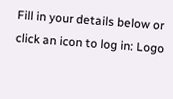Fill in your details below or click an icon to log in: Logo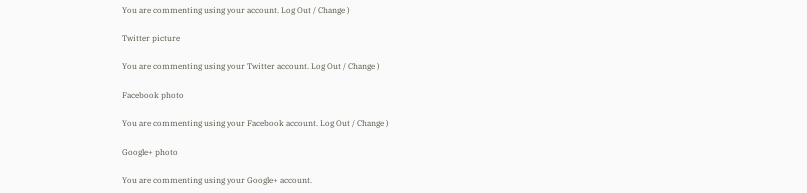You are commenting using your account. Log Out / Change )

Twitter picture

You are commenting using your Twitter account. Log Out / Change )

Facebook photo

You are commenting using your Facebook account. Log Out / Change )

Google+ photo

You are commenting using your Google+ account.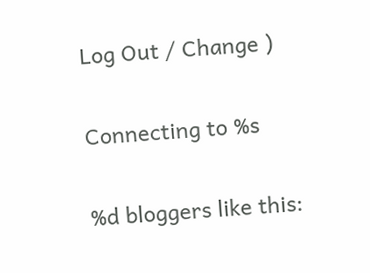Log Out / Change )

Connecting to %s

%d bloggers like this: